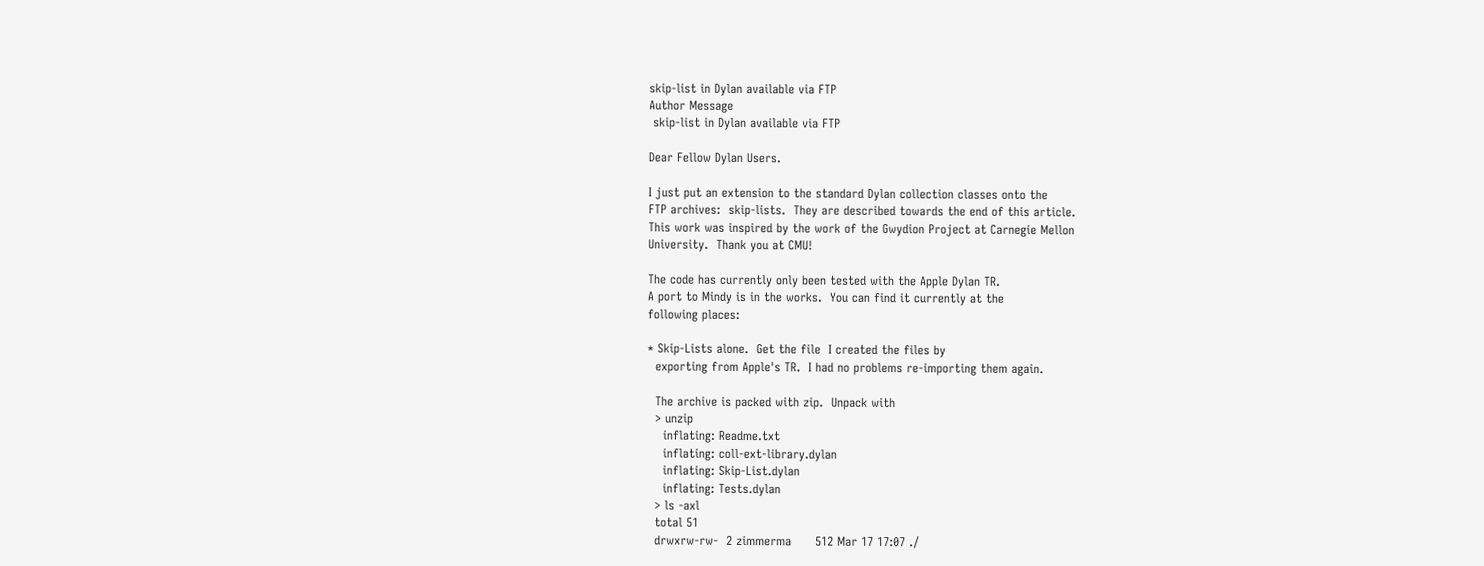skip-list in Dylan available via FTP
Author Message
 skip-list in Dylan available via FTP

Dear Fellow Dylan Users.

I just put an extension to the standard Dylan collection classes onto the
FTP archives:  skip-lists.  They are described towards the end of this article.
This work was inspired by the work of the Gwydion Project at Carnegie Mellon
University.  Thank you at CMU!

The code has currently only been tested with the Apple Dylan TR.
A port to Mindy is in the works.  You can find it currently at the
following places:

* Skip-Lists alone.  Get the file  I created the files by
  exporting from Apple's TR.  I had no problems re-importing them again.

  The archive is packed with zip.  Unpack with
  > unzip
    inflating: Readme.txt
    inflating: coll-ext-library.dylan
    inflating: Skip-List.dylan
    inflating: Tests.dylan
  > ls -axl
  total 51
  drwxrw-rw-  2 zimmerma      512 Mar 17 17:07 ./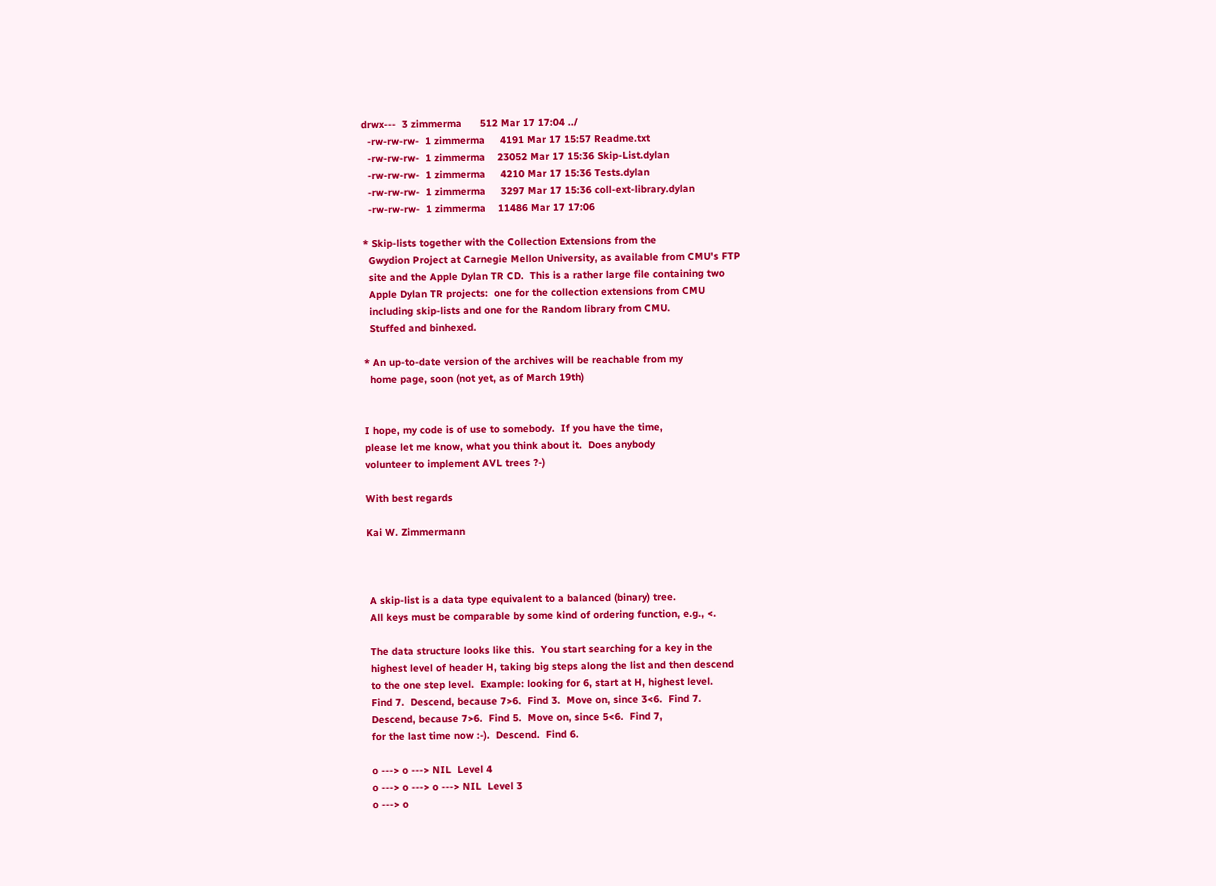drwx---  3 zimmerma      512 Mar 17 17:04 ../
  -rw-rw-rw-  1 zimmerma     4191 Mar 17 15:57 Readme.txt
  -rw-rw-rw-  1 zimmerma    23052 Mar 17 15:36 Skip-List.dylan
  -rw-rw-rw-  1 zimmerma     4210 Mar 17 15:36 Tests.dylan
  -rw-rw-rw-  1 zimmerma     3297 Mar 17 15:36 coll-ext-library.dylan
  -rw-rw-rw-  1 zimmerma    11486 Mar 17 17:06

* Skip-lists together with the Collection Extensions from the
  Gwydion Project at Carnegie Mellon University, as available from CMU's FTP
  site and the Apple Dylan TR CD.  This is a rather large file containing two
  Apple Dylan TR projects:  one for the collection extensions from CMU
  including skip-lists and one for the Random library from CMU.
  Stuffed and binhexed.

* An up-to-date version of the archives will be reachable from my
  home page, soon (not yet, as of March 19th)


I hope, my code is of use to somebody.  If you have the time,
please let me know, what you think about it.  Does anybody
volunteer to implement AVL trees ?-)

With best regards

Kai W. Zimmermann



 A skip-list is a data type equivalent to a balanced (binary) tree.
 All keys must be comparable by some kind of ordering function, e.g., <.

 The data structure looks like this.  You start searching for a key in the
 highest level of header H, taking big steps along the list and then descend
 to the one step level.  Example: looking for 6, start at H, highest level.
 Find 7.  Descend, because 7>6.  Find 3.  Move on, since 3<6.  Find 7.
 Descend, because 7>6.  Find 5.  Move on, since 5<6.  Find 7,
 for the last time now :-).  Descend.  Find 6.

 o ---> o ---> NIL  Level 4
 o ---> o ---> o ---> NIL  Level 3
 o ---> o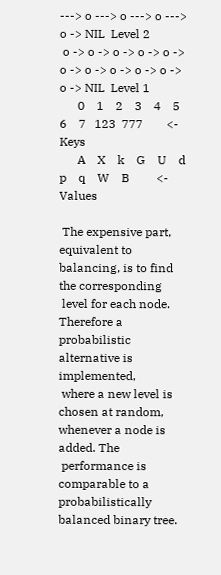---> o ---> o ---> o ---> o -> NIL  Level 2
 o -> o -> o -> o -> o -> o -> o -> o -> o -> o -> o -> NIL  Level 1
      0    1    2    3    4    5    6    7   123  777        <- Keys
      A    X    k    G    U    d    p    q    W    B         <- Values

 The expensive part, equivalent to balancing, is to find the corresponding
 level for each node.  Therefore a probabilistic alternative is implemented,
 where a new level is chosen at random, whenever a node is added. The
 performance is comparable to a probabilistically balanced binary tree.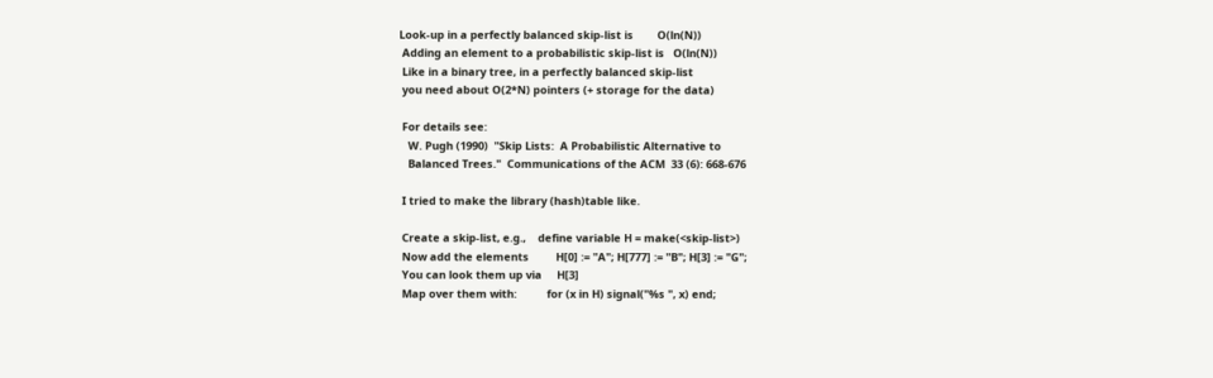Look-up in a perfectly balanced skip-list is        O(ln(N))
 Adding an element to a probabilistic skip-list is   O(ln(N))
 Like in a binary tree, in a perfectly balanced skip-list
 you need about O(2*N) pointers (+ storage for the data)

 For details see:
   W. Pugh (1990)  "Skip Lists:  A Probabilistic Alternative to
   Balanced Trees."  Communications of the ACM  33 (6): 668-676

 I tried to make the library (hash)table like.

 Create a skip-list, e.g.,    define variable H = make(<skip-list>)
 Now add the elements         H[0] := "A"; H[777] := "B"; H[3] := "G";
 You can look them up via     H[3]
 Map over them with:          for (x in H) signal("%s ", x) end;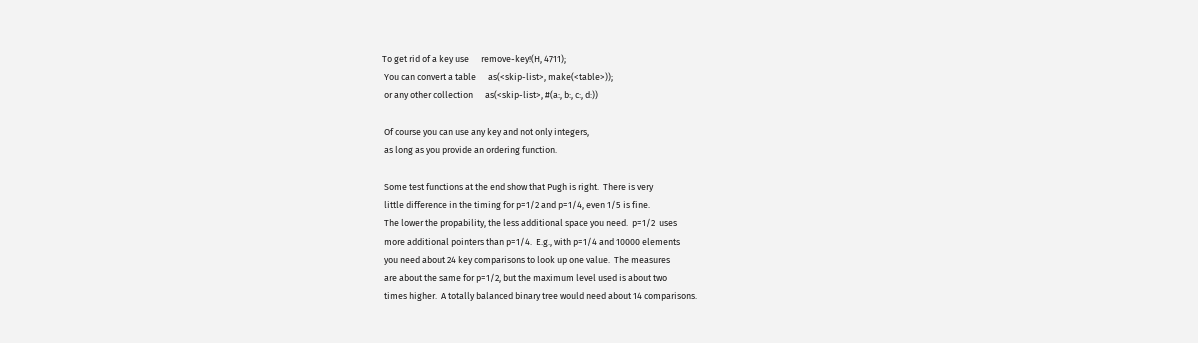To get rid of a key use      remove-key!(H, 4711);
 You can convert a table      as(<skip-list>, make(<table>));
 or any other collection      as(<skip-list>, #(a:, b:, c:, d:))

 Of course you can use any key and not only integers,
 as long as you provide an ordering function.

 Some test functions at the end show that Pugh is right.  There is very
 little difference in the timing for p=1/2 and p=1/4, even 1/5 is fine.
 The lower the propability, the less additional space you need.  p=1/2  uses
 more additional pointers than p=1/4.  E.g., with p=1/4 and 10000 elements
 you need about 24 key comparisons to look up one value.  The measures
 are about the same for p=1/2, but the maximum level used is about two
 times higher.  A totally balanced binary tree would need about 14 comparisons.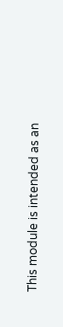This module is intended as an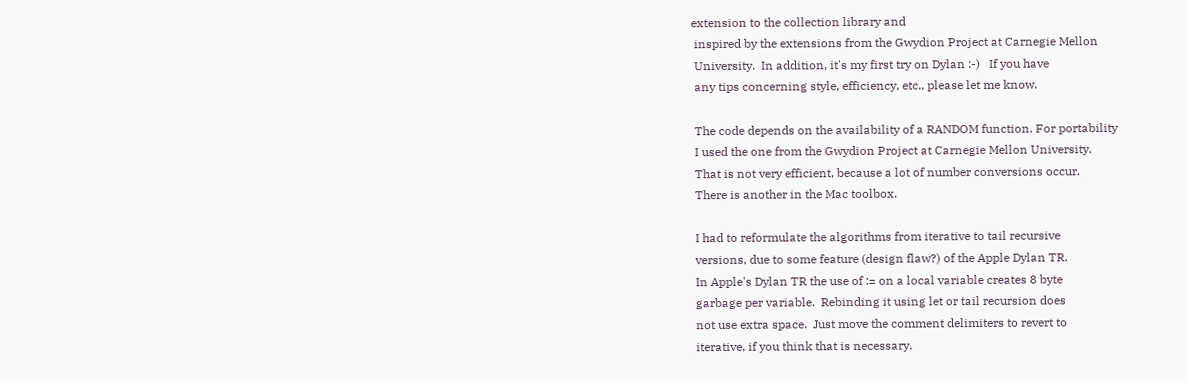extension to the collection library and
 inspired by the extensions from the Gwydion Project at Carnegie Mellon
 University.  In addition, it's my first try on Dylan :-)   If you have
 any tips concerning style, efficiency, etc., please let me know.

 The code depends on the availability of a RANDOM function. For portability
 I used the one from the Gwydion Project at Carnegie Mellon University.
 That is not very efficient, because a lot of number conversions occur.
 There is another in the Mac toolbox.

 I had to reformulate the algorithms from iterative to tail recursive
 versions, due to some feature (design flaw?) of the Apple Dylan TR.
 In Apple's Dylan TR the use of := on a local variable creates 8 byte
 garbage per variable.  Rebinding it using let or tail recursion does
 not use extra space.  Just move the comment delimiters to revert to
 iterative, if you think that is necessary.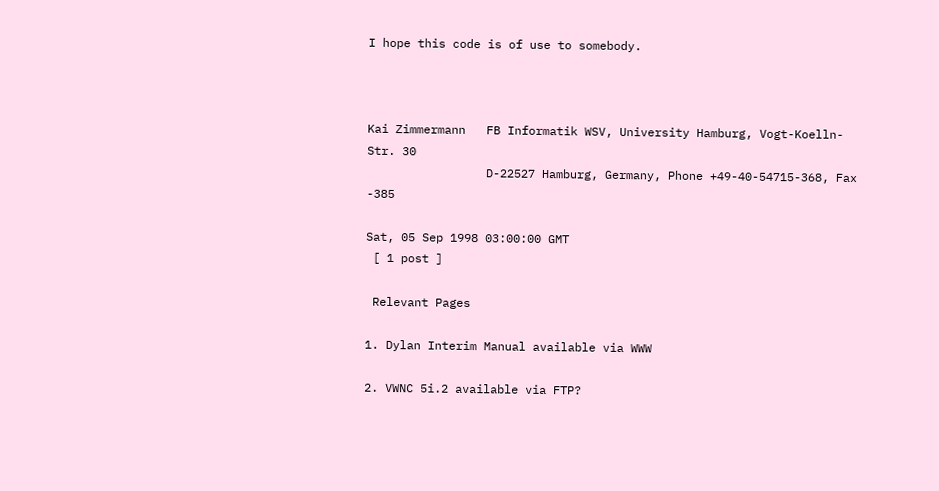I hope this code is of use to somebody.



Kai Zimmermann   FB Informatik WSV, University Hamburg, Vogt-Koelln-Str. 30
                 D-22527 Hamburg, Germany, Phone +49-40-54715-368, Fax -385

Sat, 05 Sep 1998 03:00:00 GMT
 [ 1 post ]

 Relevant Pages

1. Dylan Interim Manual available via WWW

2. VWNC 5i.2 available via FTP?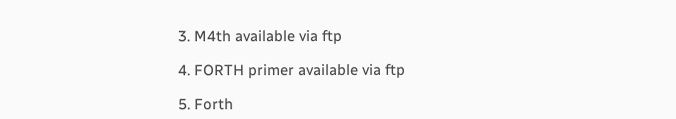3. M4th available via ftp

4. FORTH primer available via ftp

5. Forth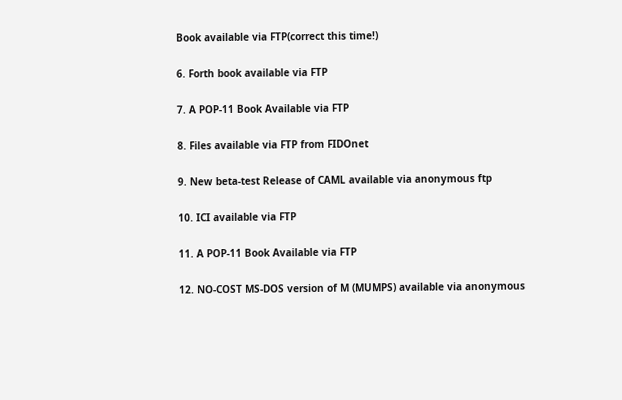Book available via FTP(correct this time!)

6. Forth book available via FTP

7. A POP-11 Book Available via FTP

8. Files available via FTP from FIDOnet

9. New beta-test Release of CAML available via anonymous ftp

10. ICI available via FTP

11. A POP-11 Book Available via FTP

12. NO-COST MS-DOS version of M (MUMPS) available via anonymous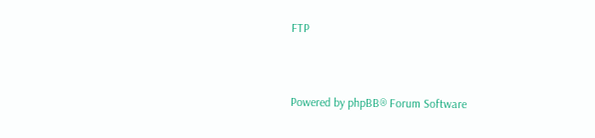FTP


Powered by phpBB® Forum Software